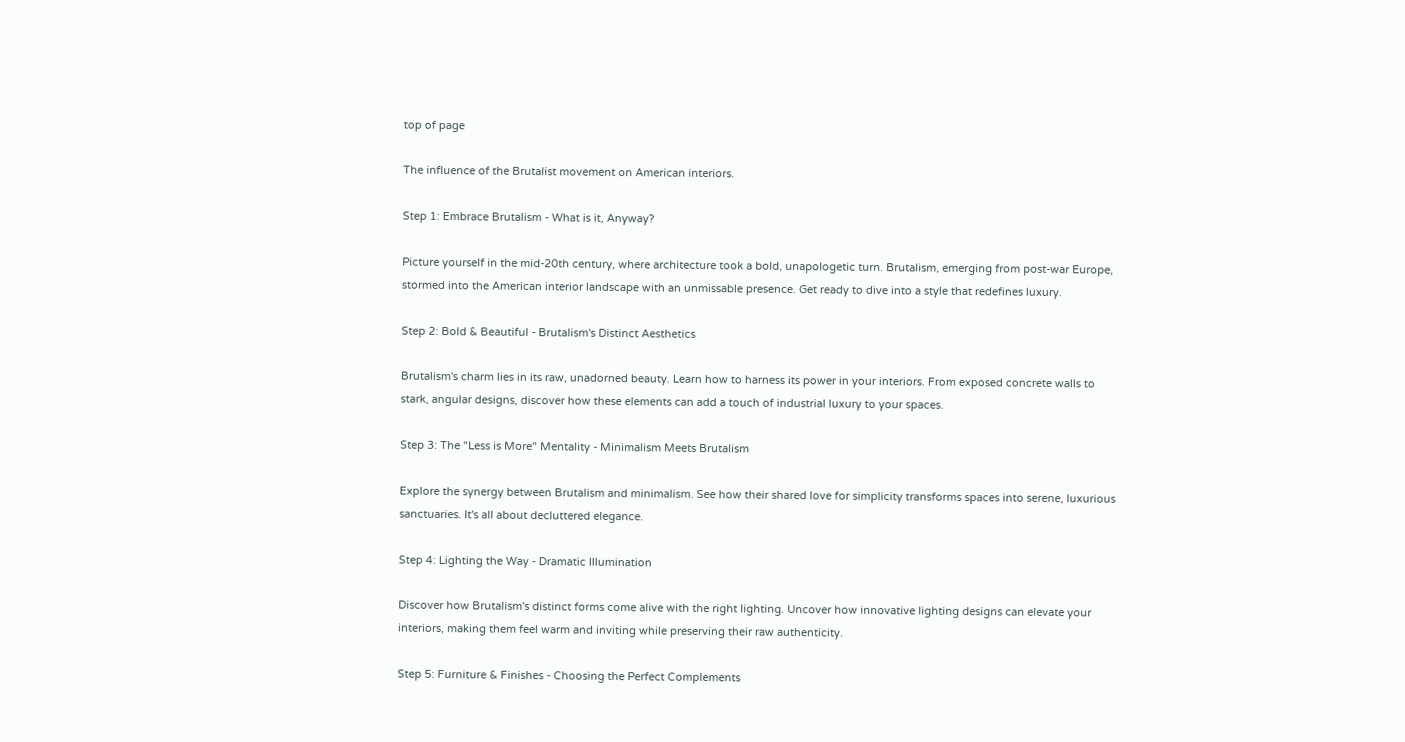top of page

The influence of the Brutalist movement on American interiors.

Step 1: Embrace Brutalism - What is it, Anyway?

Picture yourself in the mid-20th century, where architecture took a bold, unapologetic turn. Brutalism, emerging from post-war Europe, stormed into the American interior landscape with an unmissable presence. Get ready to dive into a style that redefines luxury.

Step 2: Bold & Beautiful - Brutalism's Distinct Aesthetics

Brutalism's charm lies in its raw, unadorned beauty. Learn how to harness its power in your interiors. From exposed concrete walls to stark, angular designs, discover how these elements can add a touch of industrial luxury to your spaces.

Step 3: The "Less is More" Mentality - Minimalism Meets Brutalism

Explore the synergy between Brutalism and minimalism. See how their shared love for simplicity transforms spaces into serene, luxurious sanctuaries. It's all about decluttered elegance.

Step 4: Lighting the Way - Dramatic Illumination

Discover how Brutalism's distinct forms come alive with the right lighting. Uncover how innovative lighting designs can elevate your interiors, making them feel warm and inviting while preserving their raw authenticity.

Step 5: Furniture & Finishes - Choosing the Perfect Complements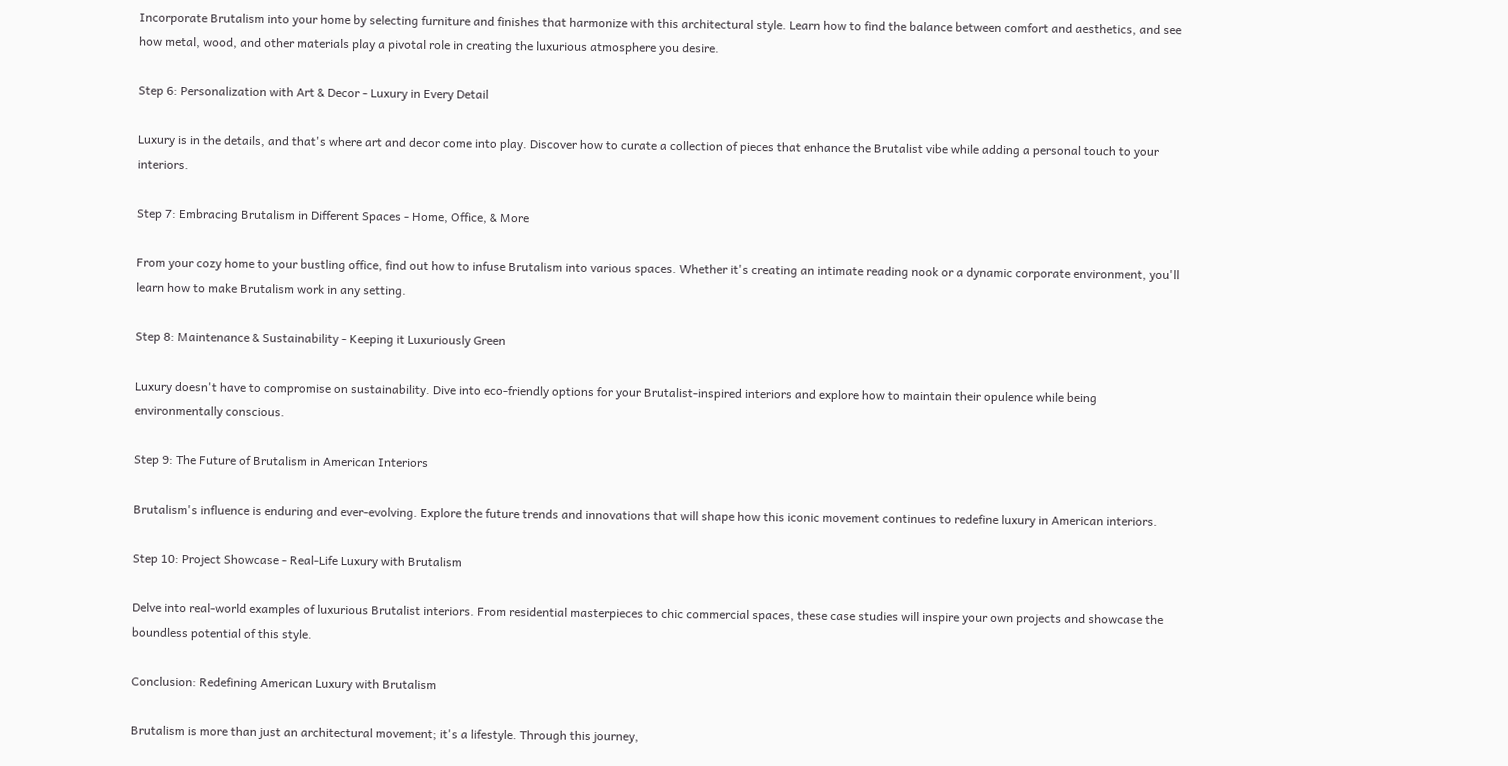Incorporate Brutalism into your home by selecting furniture and finishes that harmonize with this architectural style. Learn how to find the balance between comfort and aesthetics, and see how metal, wood, and other materials play a pivotal role in creating the luxurious atmosphere you desire.

Step 6: Personalization with Art & Decor - Luxury in Every Detail

Luxury is in the details, and that's where art and decor come into play. Discover how to curate a collection of pieces that enhance the Brutalist vibe while adding a personal touch to your interiors.

Step 7: Embracing Brutalism in Different Spaces - Home, Office, & More

From your cozy home to your bustling office, find out how to infuse Brutalism into various spaces. Whether it's creating an intimate reading nook or a dynamic corporate environment, you'll learn how to make Brutalism work in any setting.

Step 8: Maintenance & Sustainability - Keeping it Luxuriously Green

Luxury doesn't have to compromise on sustainability. Dive into eco-friendly options for your Brutalist-inspired interiors and explore how to maintain their opulence while being environmentally conscious.

Step 9: The Future of Brutalism in American Interiors

Brutalism's influence is enduring and ever-evolving. Explore the future trends and innovations that will shape how this iconic movement continues to redefine luxury in American interiors.

Step 10: Project Showcase - Real-Life Luxury with Brutalism

Delve into real-world examples of luxurious Brutalist interiors. From residential masterpieces to chic commercial spaces, these case studies will inspire your own projects and showcase the boundless potential of this style.

Conclusion: Redefining American Luxury with Brutalism

Brutalism is more than just an architectural movement; it's a lifestyle. Through this journey,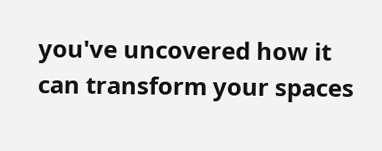you've uncovered how it can transform your spaces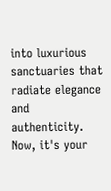into luxurious sanctuaries that radiate elegance and authenticity. Now, it's your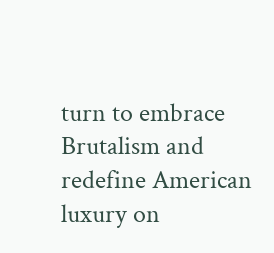turn to embrace Brutalism and redefine American luxury on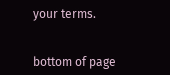your terms.


bottom of page